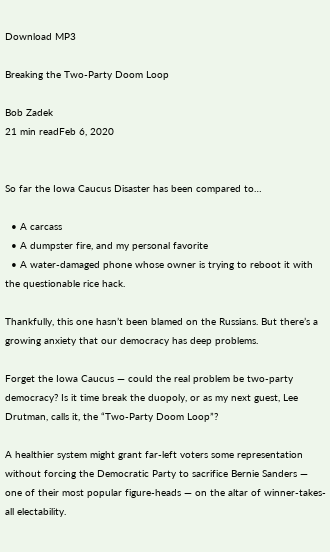Download MP3

Breaking the Two-Party Doom Loop

Bob Zadek
21 min readFeb 6, 2020


So far the Iowa Caucus Disaster has been compared to…

  • A carcass
  • A dumpster fire, and my personal favorite
  • A water-damaged phone whose owner is trying to reboot it with the questionable rice hack.

Thankfully, this one hasn’t been blamed on the Russians. But there’s a growing anxiety that our democracy has deep problems.

Forget the Iowa Caucus — could the real problem be two-party democracy? Is it time break the duopoly, or as my next guest, Lee Drutman, calls it, the “Two-Party Doom Loop”?

A healthier system might grant far-left voters some representation without forcing the Democratic Party to sacrifice Bernie Sanders — one of their most popular figure-heads — on the altar of winner-takes-all electability.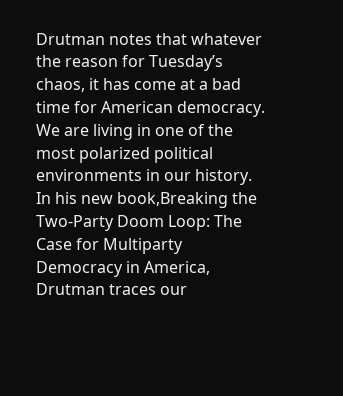Drutman notes that whatever the reason for Tuesday’s chaos, it has come at a bad time for American democracy. We are living in one of the most polarized political environments in our history. In his new book,Breaking the Two-Party Doom Loop: The Case for Multiparty Democracy in America, Drutman traces our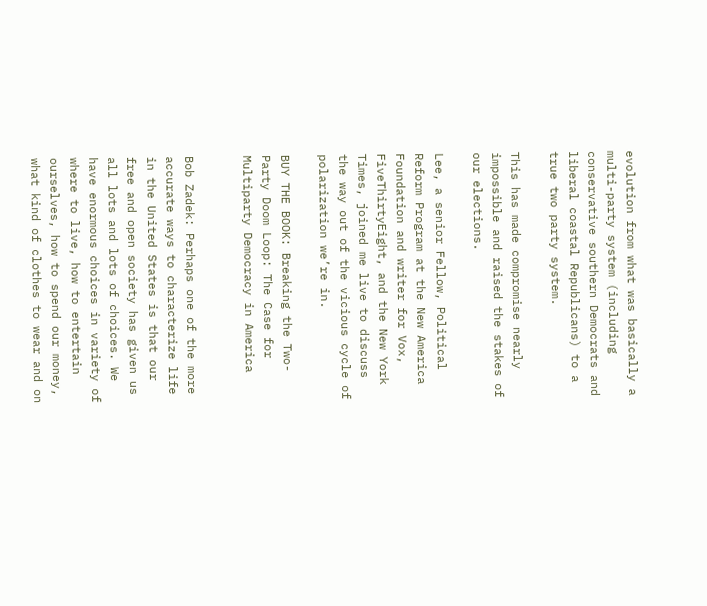evolution from what was basically a multi-party system (including conservative southern Democrats and liberal coastal Republicans) to a true two party system.

This has made compromise nearly impossible and raised the stakes of our elections.

Lee, a senior Fellow, Political Reform Program at the New America Foundation and writer for Vox, FiveThirtyEight, and the New York Times, joined me live to discuss the way out of the vicious cycle of polarization we’re in.

BUY THE BOOK: Breaking the Two-Party Doom Loop: The Case for Multiparty Democracy in America


Bob Zadek: Perhaps one of the more accurate ways to characterize life in the United States is that our free and open society has given us all lots and lots of choices. We have enormous choices in variety of where to live, how to entertain ourselves, how to spend our money, what kind of clothes to wear and on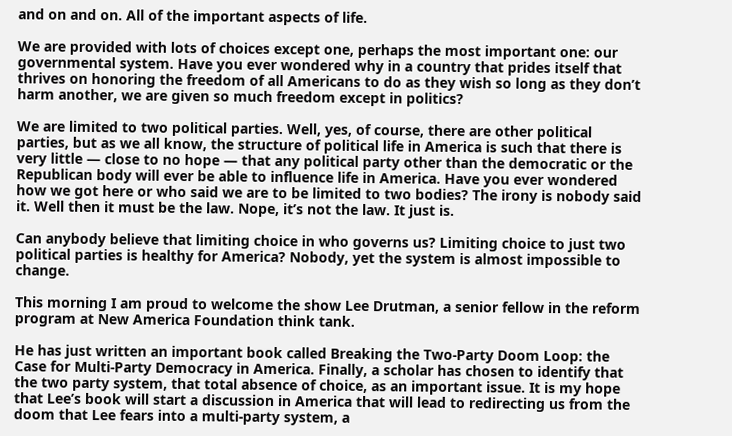and on and on. All of the important aspects of life.

We are provided with lots of choices except one, perhaps the most important one: our governmental system. Have you ever wondered why in a country that prides itself that thrives on honoring the freedom of all Americans to do as they wish so long as they don’t harm another, we are given so much freedom except in politics?

We are limited to two political parties. Well, yes, of course, there are other political parties, but as we all know, the structure of political life in America is such that there is very little — close to no hope — that any political party other than the democratic or the Republican body will ever be able to influence life in America. Have you ever wondered how we got here or who said we are to be limited to two bodies? The irony is nobody said it. Well then it must be the law. Nope, it’s not the law. It just is.

Can anybody believe that limiting choice in who governs us? Limiting choice to just two political parties is healthy for America? Nobody, yet the system is almost impossible to change.

This morning I am proud to welcome the show Lee Drutman, a senior fellow in the reform program at New America Foundation think tank.

He has just written an important book called Breaking the Two-Party Doom Loop: the Case for Multi-Party Democracy in America. Finally, a scholar has chosen to identify that the two party system, that total absence of choice, as an important issue. It is my hope that Lee’s book will start a discussion in America that will lead to redirecting us from the doom that Lee fears into a multi-party system, a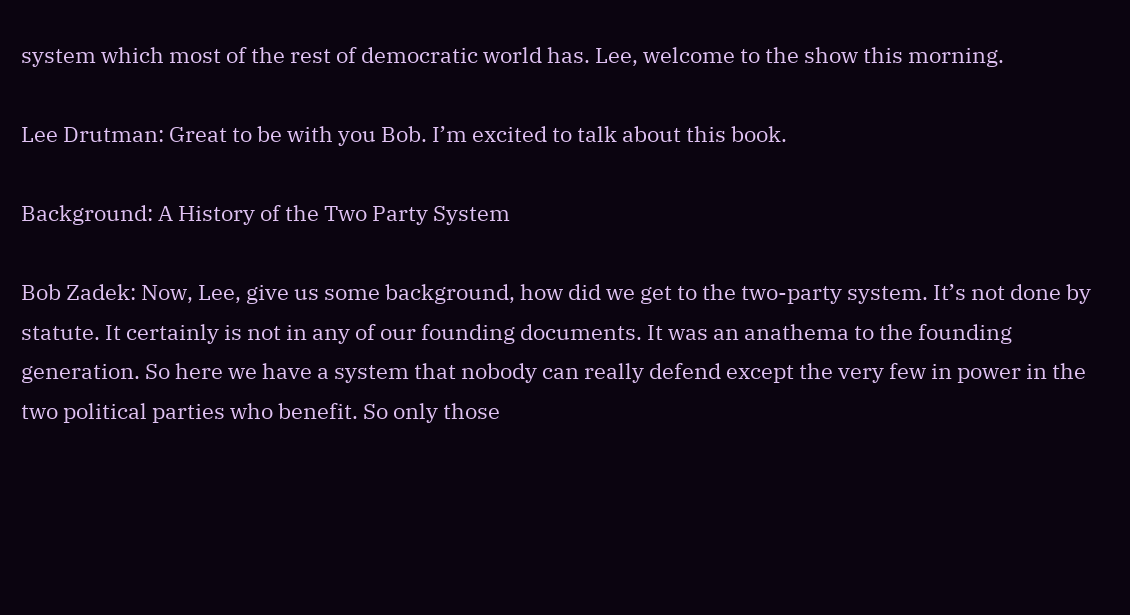system which most of the rest of democratic world has. Lee, welcome to the show this morning.

Lee Drutman: Great to be with you Bob. I’m excited to talk about this book.

Background: A History of the Two Party System

Bob Zadek: Now, Lee, give us some background, how did we get to the two-party system. It’s not done by statute. It certainly is not in any of our founding documents. It was an anathema to the founding generation. So here we have a system that nobody can really defend except the very few in power in the two political parties who benefit. So only those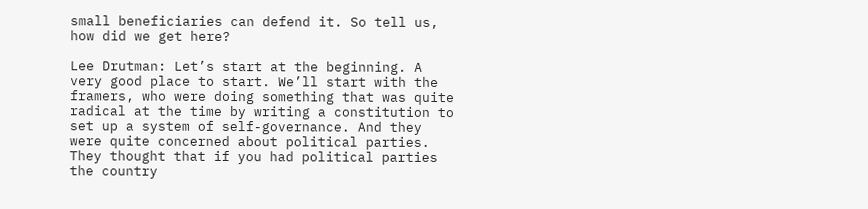small beneficiaries can defend it. So tell us, how did we get here?

Lee Drutman: Let’s start at the beginning. A very good place to start. We’ll start with the framers, who were doing something that was quite radical at the time by writing a constitution to set up a system of self-governance. And they were quite concerned about political parties. They thought that if you had political parties the country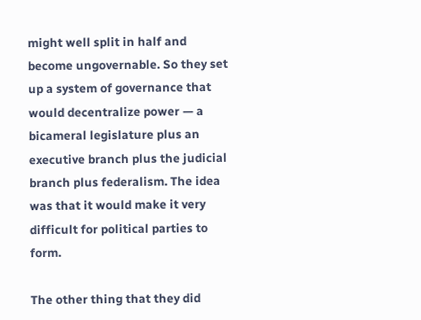might well split in half and become ungovernable. So they set up a system of governance that would decentralize power — a bicameral legislature plus an executive branch plus the judicial branch plus federalism. The idea was that it would make it very difficult for political parties to form.

The other thing that they did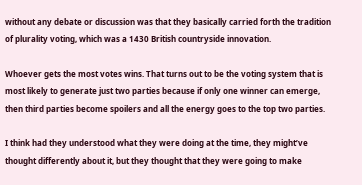without any debate or discussion was that they basically carried forth the tradition of plurality voting, which was a 1430 British countryside innovation.

Whoever gets the most votes wins. That turns out to be the voting system that is most likely to generate just two parties because if only one winner can emerge, then third parties become spoilers and all the energy goes to the top two parties.

I think had they understood what they were doing at the time, they might’ve thought differently about it, but they thought that they were going to make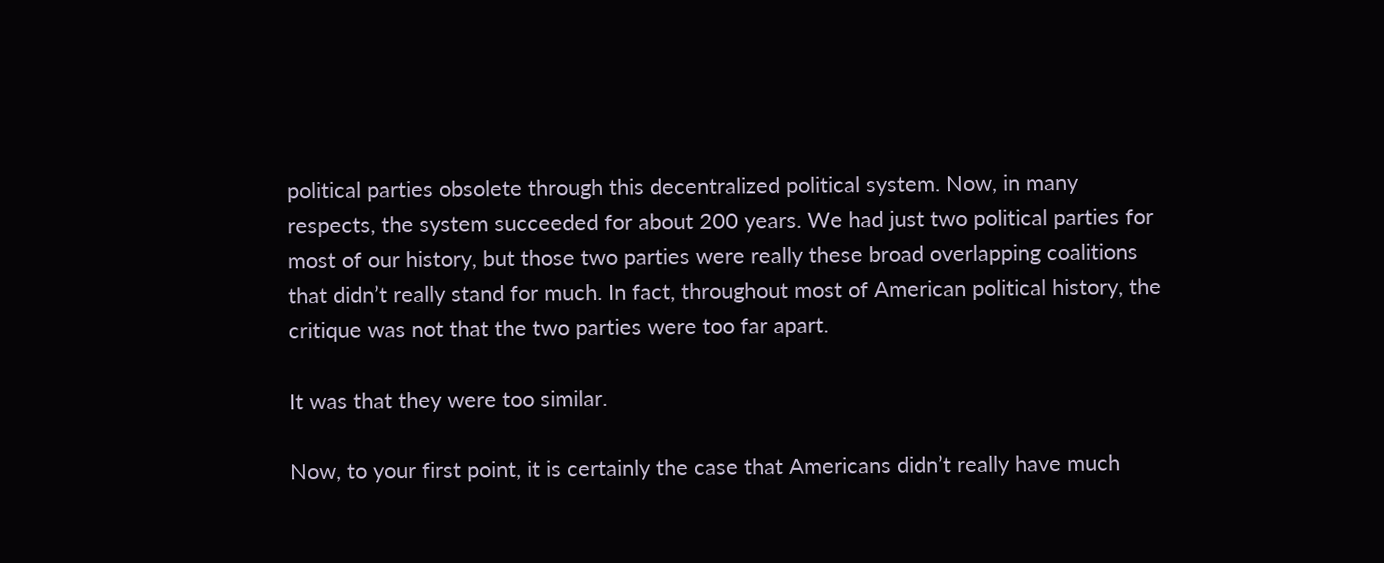political parties obsolete through this decentralized political system. Now, in many respects, the system succeeded for about 200 years. We had just two political parties for most of our history, but those two parties were really these broad overlapping coalitions that didn’t really stand for much. In fact, throughout most of American political history, the critique was not that the two parties were too far apart.

It was that they were too similar.

Now, to your first point, it is certainly the case that Americans didn’t really have much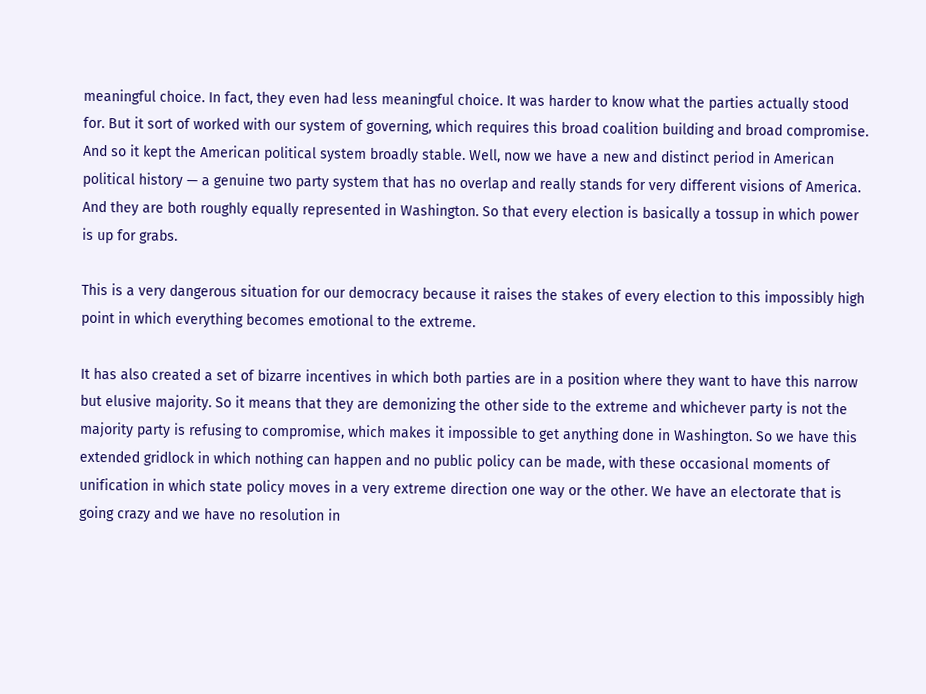meaningful choice. In fact, they even had less meaningful choice. It was harder to know what the parties actually stood for. But it sort of worked with our system of governing, which requires this broad coalition building and broad compromise. And so it kept the American political system broadly stable. Well, now we have a new and distinct period in American political history — a genuine two party system that has no overlap and really stands for very different visions of America. And they are both roughly equally represented in Washington. So that every election is basically a tossup in which power is up for grabs.

This is a very dangerous situation for our democracy because it raises the stakes of every election to this impossibly high point in which everything becomes emotional to the extreme.

It has also created a set of bizarre incentives in which both parties are in a position where they want to have this narrow but elusive majority. So it means that they are demonizing the other side to the extreme and whichever party is not the majority party is refusing to compromise, which makes it impossible to get anything done in Washington. So we have this extended gridlock in which nothing can happen and no public policy can be made, with these occasional moments of unification in which state policy moves in a very extreme direction one way or the other. We have an electorate that is going crazy and we have no resolution in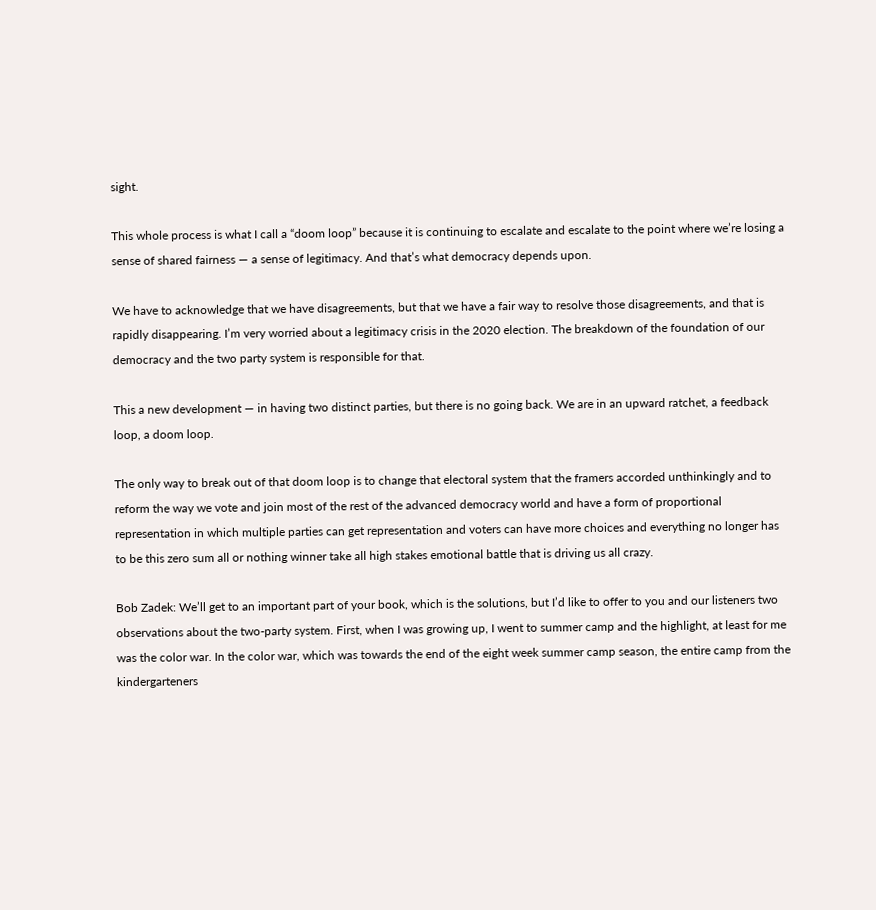sight.

This whole process is what I call a “doom loop” because it is continuing to escalate and escalate to the point where we’re losing a sense of shared fairness — a sense of legitimacy. And that’s what democracy depends upon.

We have to acknowledge that we have disagreements, but that we have a fair way to resolve those disagreements, and that is rapidly disappearing. I’m very worried about a legitimacy crisis in the 2020 election. The breakdown of the foundation of our democracy and the two party system is responsible for that.

This a new development — in having two distinct parties, but there is no going back. We are in an upward ratchet, a feedback loop, a doom loop.

The only way to break out of that doom loop is to change that electoral system that the framers accorded unthinkingly and to reform the way we vote and join most of the rest of the advanced democracy world and have a form of proportional representation in which multiple parties can get representation and voters can have more choices and everything no longer has to be this zero sum all or nothing winner take all high stakes emotional battle that is driving us all crazy.

Bob Zadek: We’ll get to an important part of your book, which is the solutions, but I’d like to offer to you and our listeners two observations about the two-party system. First, when I was growing up, I went to summer camp and the highlight, at least for me was the color war. In the color war, which was towards the end of the eight week summer camp season, the entire camp from the kindergarteners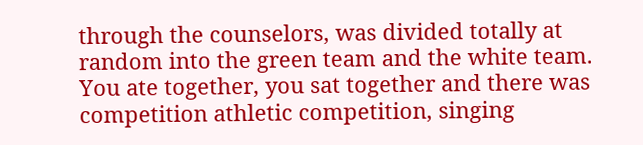through the counselors, was divided totally at random into the green team and the white team. You ate together, you sat together and there was competition athletic competition, singing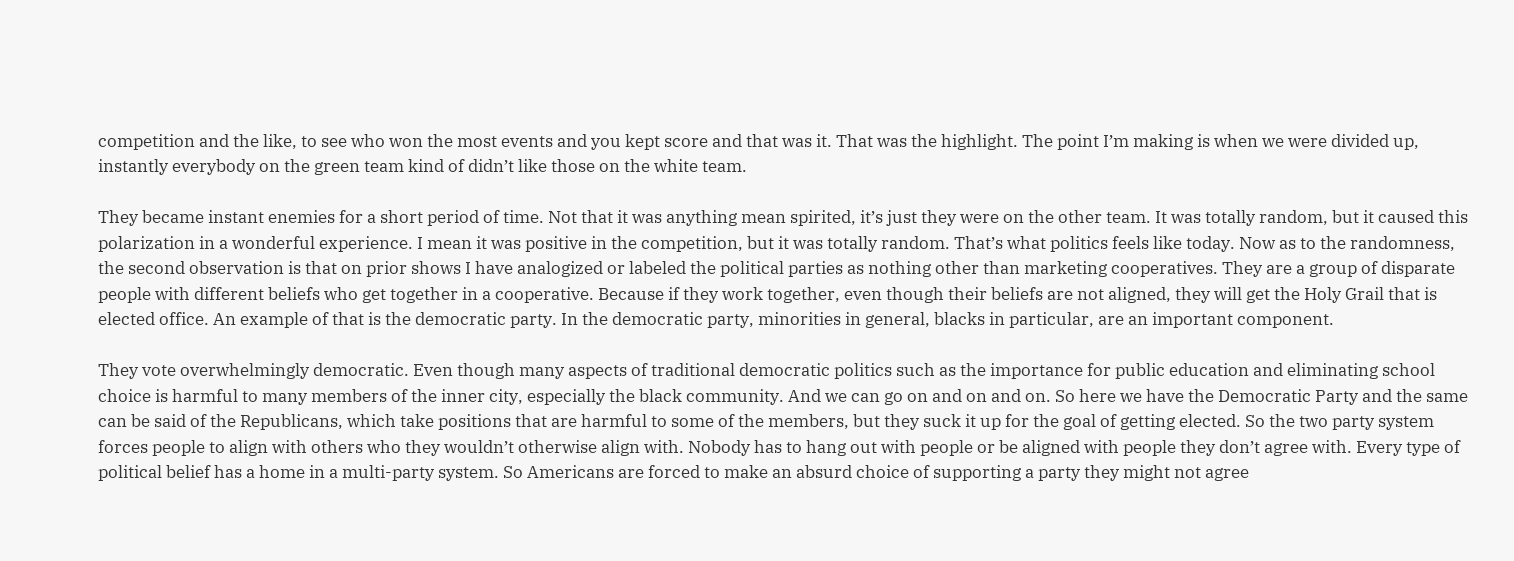competition and the like, to see who won the most events and you kept score and that was it. That was the highlight. The point I’m making is when we were divided up, instantly everybody on the green team kind of didn’t like those on the white team.

They became instant enemies for a short period of time. Not that it was anything mean spirited, it’s just they were on the other team. It was totally random, but it caused this polarization in a wonderful experience. I mean it was positive in the competition, but it was totally random. That’s what politics feels like today. Now as to the randomness, the second observation is that on prior shows I have analogized or labeled the political parties as nothing other than marketing cooperatives. They are a group of disparate people with different beliefs who get together in a cooperative. Because if they work together, even though their beliefs are not aligned, they will get the Holy Grail that is elected office. An example of that is the democratic party. In the democratic party, minorities in general, blacks in particular, are an important component.

They vote overwhelmingly democratic. Even though many aspects of traditional democratic politics such as the importance for public education and eliminating school choice is harmful to many members of the inner city, especially the black community. And we can go on and on and on. So here we have the Democratic Party and the same can be said of the Republicans, which take positions that are harmful to some of the members, but they suck it up for the goal of getting elected. So the two party system forces people to align with others who they wouldn’t otherwise align with. Nobody has to hang out with people or be aligned with people they don’t agree with. Every type of political belief has a home in a multi-party system. So Americans are forced to make an absurd choice of supporting a party they might not agree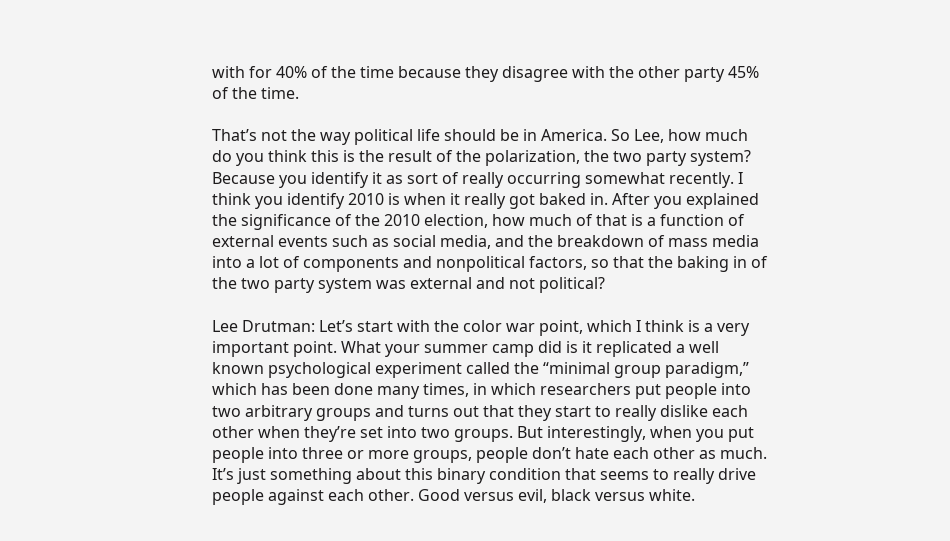with for 40% of the time because they disagree with the other party 45% of the time.

That’s not the way political life should be in America. So Lee, how much do you think this is the result of the polarization, the two party system? Because you identify it as sort of really occurring somewhat recently. I think you identify 2010 is when it really got baked in. After you explained the significance of the 2010 election, how much of that is a function of external events such as social media, and the breakdown of mass media into a lot of components and nonpolitical factors, so that the baking in of the two party system was external and not political?

Lee Drutman: Let’s start with the color war point, which I think is a very important point. What your summer camp did is it replicated a well known psychological experiment called the “minimal group paradigm,” which has been done many times, in which researchers put people into two arbitrary groups and turns out that they start to really dislike each other when they’re set into two groups. But interestingly, when you put people into three or more groups, people don’t hate each other as much. It’s just something about this binary condition that seems to really drive people against each other. Good versus evil, black versus white.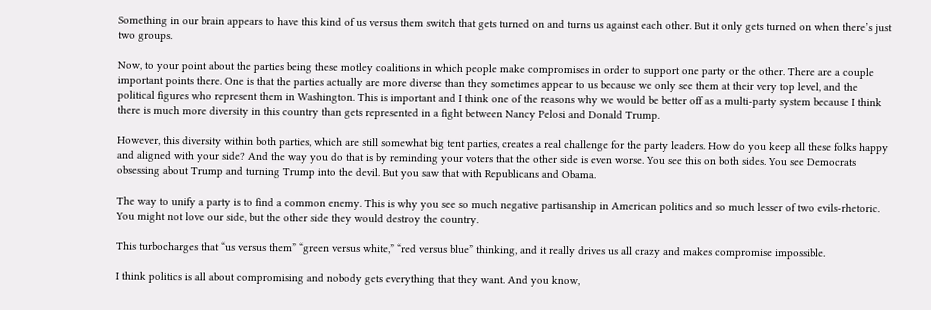Something in our brain appears to have this kind of us versus them switch that gets turned on and turns us against each other. But it only gets turned on when there’s just two groups.

Now, to your point about the parties being these motley coalitions in which people make compromises in order to support one party or the other. There are a couple important points there. One is that the parties actually are more diverse than they sometimes appear to us because we only see them at their very top level, and the political figures who represent them in Washington. This is important and I think one of the reasons why we would be better off as a multi-party system because I think there is much more diversity in this country than gets represented in a fight between Nancy Pelosi and Donald Trump.

However, this diversity within both parties, which are still somewhat big tent parties, creates a real challenge for the party leaders. How do you keep all these folks happy and aligned with your side? And the way you do that is by reminding your voters that the other side is even worse. You see this on both sides. You see Democrats obsessing about Trump and turning Trump into the devil. But you saw that with Republicans and Obama.

The way to unify a party is to find a common enemy. This is why you see so much negative partisanship in American politics and so much lesser of two evils-rhetoric. You might not love our side, but the other side they would destroy the country.

This turbocharges that “us versus them” “green versus white,” “red versus blue” thinking, and it really drives us all crazy and makes compromise impossible.

I think politics is all about compromising and nobody gets everything that they want. And you know,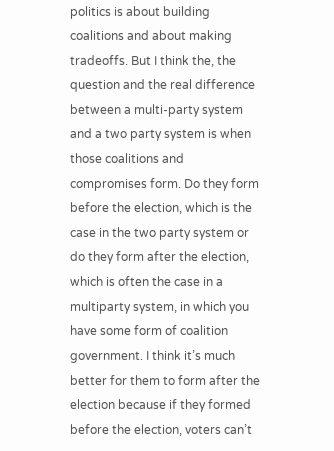politics is about building coalitions and about making tradeoffs. But I think the, the question and the real difference between a multi-party system and a two party system is when those coalitions and compromises form. Do they form before the election, which is the case in the two party system or do they form after the election, which is often the case in a multiparty system, in which you have some form of coalition government. I think it’s much better for them to form after the election because if they formed before the election, voters can’t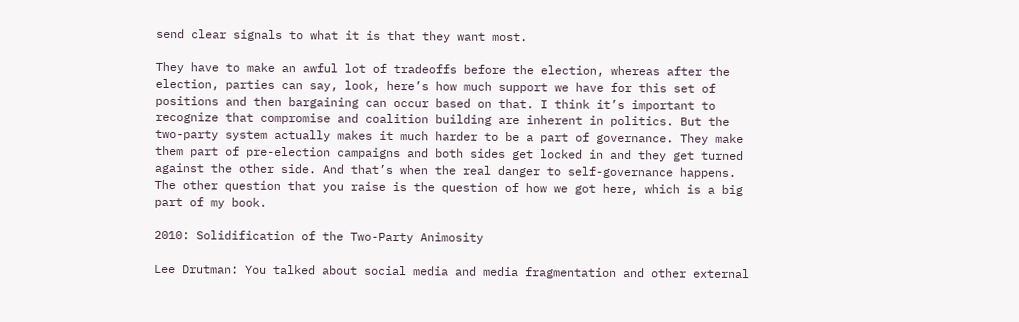send clear signals to what it is that they want most.

They have to make an awful lot of tradeoffs before the election, whereas after the election, parties can say, look, here’s how much support we have for this set of positions and then bargaining can occur based on that. I think it’s important to recognize that compromise and coalition building are inherent in politics. But the two-party system actually makes it much harder to be a part of governance. They make them part of pre-election campaigns and both sides get locked in and they get turned against the other side. And that’s when the real danger to self-governance happens. The other question that you raise is the question of how we got here, which is a big part of my book.

2010: Solidification of the Two-Party Animosity

Lee Drutman: You talked about social media and media fragmentation and other external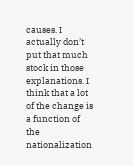causes. I actually don’t put that much stock in those explanations. I think that a lot of the change is a function of the nationalization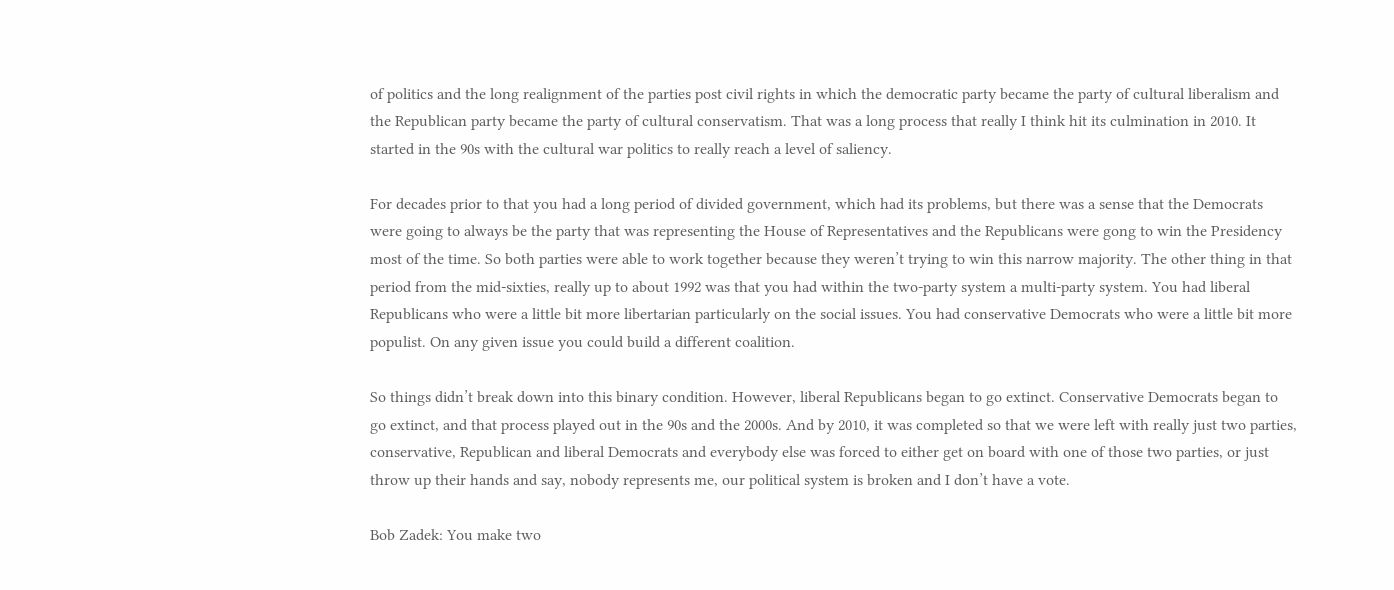of politics and the long realignment of the parties post civil rights in which the democratic party became the party of cultural liberalism and the Republican party became the party of cultural conservatism. That was a long process that really I think hit its culmination in 2010. It started in the 90s with the cultural war politics to really reach a level of saliency.

For decades prior to that you had a long period of divided government, which had its problems, but there was a sense that the Democrats were going to always be the party that was representing the House of Representatives and the Republicans were gong to win the Presidency most of the time. So both parties were able to work together because they weren’t trying to win this narrow majority. The other thing in that period from the mid-sixties, really up to about 1992 was that you had within the two-party system a multi-party system. You had liberal Republicans who were a little bit more libertarian particularly on the social issues. You had conservative Democrats who were a little bit more populist. On any given issue you could build a different coalition.

So things didn’t break down into this binary condition. However, liberal Republicans began to go extinct. Conservative Democrats began to go extinct, and that process played out in the 90s and the 2000s. And by 2010, it was completed so that we were left with really just two parties, conservative, Republican and liberal Democrats and everybody else was forced to either get on board with one of those two parties, or just throw up their hands and say, nobody represents me, our political system is broken and I don’t have a vote.

Bob Zadek: You make two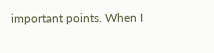important points. When I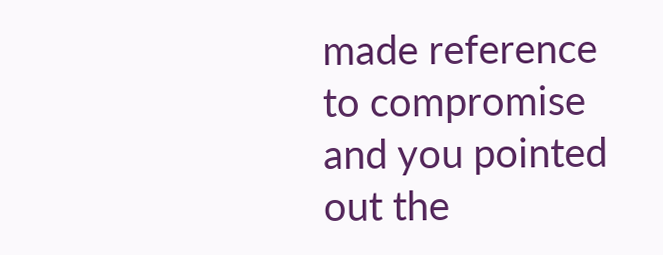made reference to compromise and you pointed out the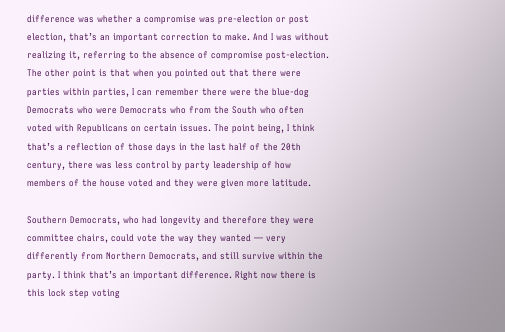difference was whether a compromise was pre-election or post election, that’s an important correction to make. And I was without realizing it, referring to the absence of compromise post-election. The other point is that when you pointed out that there were parties within parties, I can remember there were the blue-dog Democrats who were Democrats who from the South who often voted with Republicans on certain issues. The point being, I think that’s a reflection of those days in the last half of the 20th century, there was less control by party leadership of how members of the house voted and they were given more latitude.

Southern Democrats, who had longevity and therefore they were committee chairs, could vote the way they wanted — very differently from Northern Democrats, and still survive within the party. I think that’s an important difference. Right now there is this lock step voting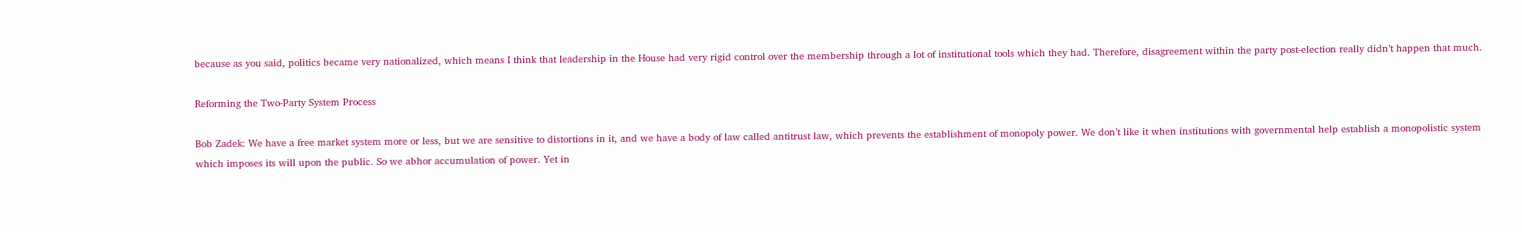because as you said, politics became very nationalized, which means I think that leadership in the House had very rigid control over the membership through a lot of institutional tools which they had. Therefore, disagreement within the party post-election really didn’t happen that much.

Reforming the Two-Party System Process

Bob Zadek: We have a free market system more or less, but we are sensitive to distortions in it, and we have a body of law called antitrust law, which prevents the establishment of monopoly power. We don’t like it when institutions with governmental help establish a monopolistic system which imposes its will upon the public. So we abhor accumulation of power. Yet in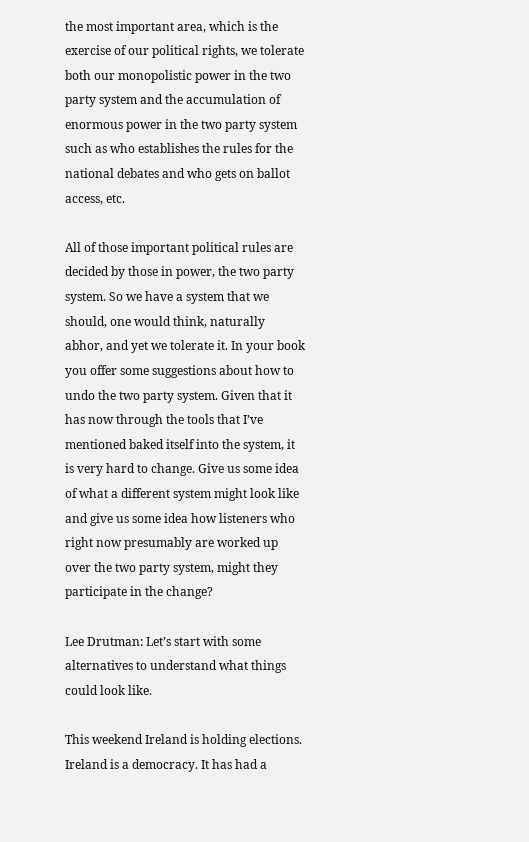the most important area, which is the exercise of our political rights, we tolerate both our monopolistic power in the two party system and the accumulation of enormous power in the two party system such as who establishes the rules for the national debates and who gets on ballot access, etc.

All of those important political rules are decided by those in power, the two party system. So we have a system that we should, one would think, naturally abhor, and yet we tolerate it. In your book you offer some suggestions about how to undo the two party system. Given that it has now through the tools that I’ve mentioned baked itself into the system, it is very hard to change. Give us some idea of what a different system might look like and give us some idea how listeners who right now presumably are worked up over the two party system, might they participate in the change?

Lee Drutman: Let’s start with some alternatives to understand what things could look like.

This weekend Ireland is holding elections. Ireland is a democracy. It has had a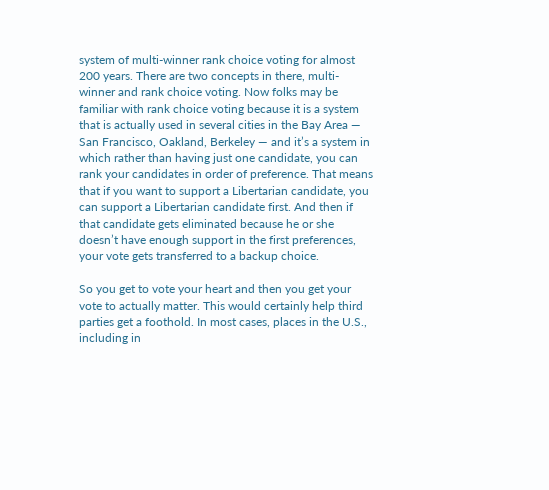system of multi-winner rank choice voting for almost 200 years. There are two concepts in there, multi-winner and rank choice voting. Now folks may be familiar with rank choice voting because it is a system that is actually used in several cities in the Bay Area — San Francisco, Oakland, Berkeley — and it’s a system in which rather than having just one candidate, you can rank your candidates in order of preference. That means that if you want to support a Libertarian candidate, you can support a Libertarian candidate first. And then if that candidate gets eliminated because he or she doesn’t have enough support in the first preferences, your vote gets transferred to a backup choice.

So you get to vote your heart and then you get your vote to actually matter. This would certainly help third parties get a foothold. In most cases, places in the U.S., including in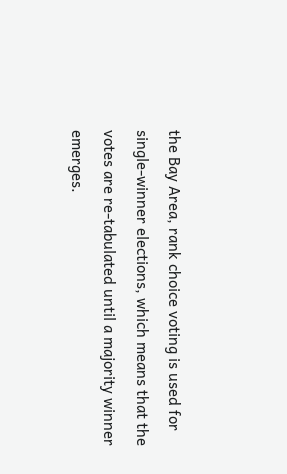the Bay Area, rank choice voting is used for single-winner elections, which means that the votes are re-tabulated until a majority winner emerges.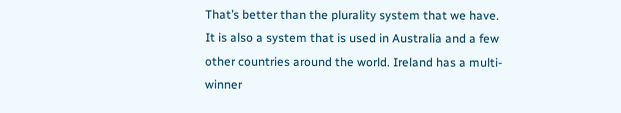That’s better than the plurality system that we have. It is also a system that is used in Australia and a few other countries around the world. Ireland has a multi-winner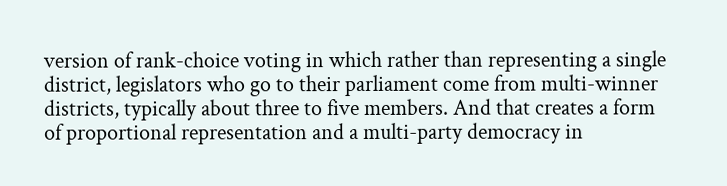version of rank-choice voting in which rather than representing a single district, legislators who go to their parliament come from multi-winner districts, typically about three to five members. And that creates a form of proportional representation and a multi-party democracy in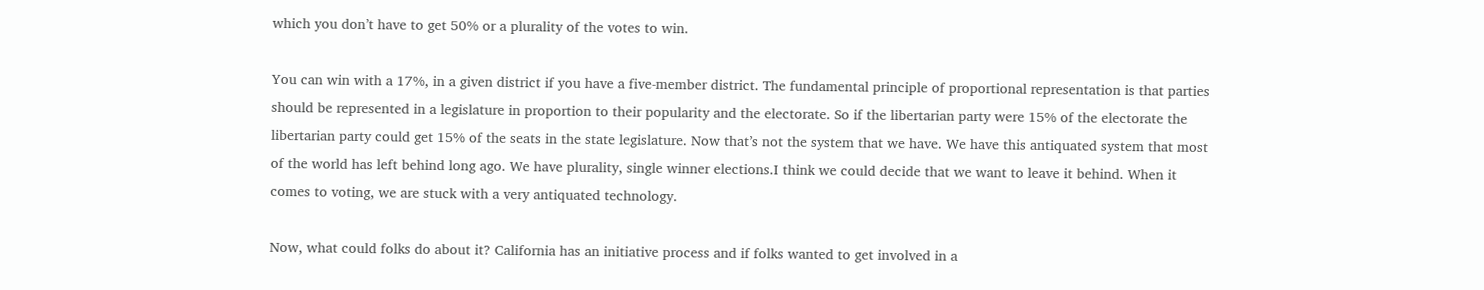which you don’t have to get 50% or a plurality of the votes to win.

You can win with a 17%, in a given district if you have a five-member district. The fundamental principle of proportional representation is that parties should be represented in a legislature in proportion to their popularity and the electorate. So if the libertarian party were 15% of the electorate the libertarian party could get 15% of the seats in the state legislature. Now that’s not the system that we have. We have this antiquated system that most of the world has left behind long ago. We have plurality, single winner elections.I think we could decide that we want to leave it behind. When it comes to voting, we are stuck with a very antiquated technology.

Now, what could folks do about it? California has an initiative process and if folks wanted to get involved in a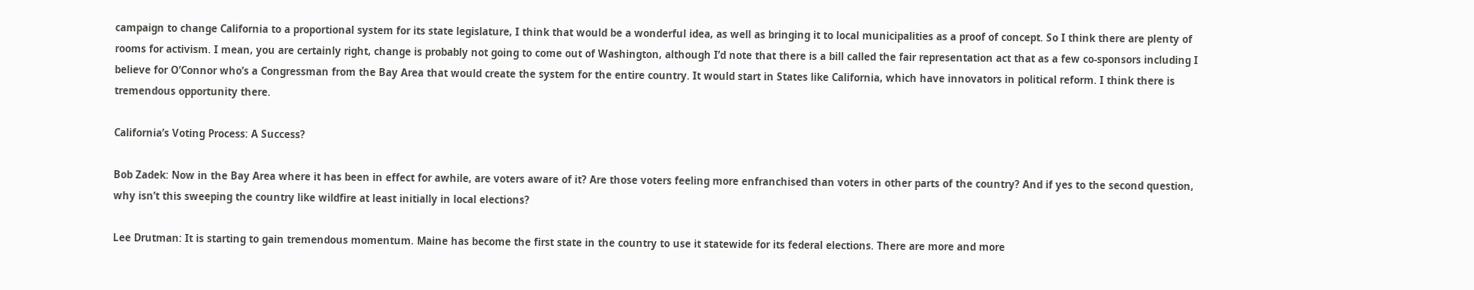campaign to change California to a proportional system for its state legislature, I think that would be a wonderful idea, as well as bringing it to local municipalities as a proof of concept. So I think there are plenty of rooms for activism. I mean, you are certainly right, change is probably not going to come out of Washington, although I’d note that there is a bill called the fair representation act that as a few co-sponsors including I believe for O’Connor who’s a Congressman from the Bay Area that would create the system for the entire country. It would start in States like California, which have innovators in political reform. I think there is tremendous opportunity there.

California’s Voting Process: A Success?

Bob Zadek: Now in the Bay Area where it has been in effect for awhile, are voters aware of it? Are those voters feeling more enfranchised than voters in other parts of the country? And if yes to the second question, why isn’t this sweeping the country like wildfire at least initially in local elections?

Lee Drutman: It is starting to gain tremendous momentum. Maine has become the first state in the country to use it statewide for its federal elections. There are more and more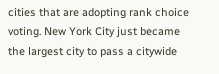cities that are adopting rank choice voting. New York City just became the largest city to pass a citywide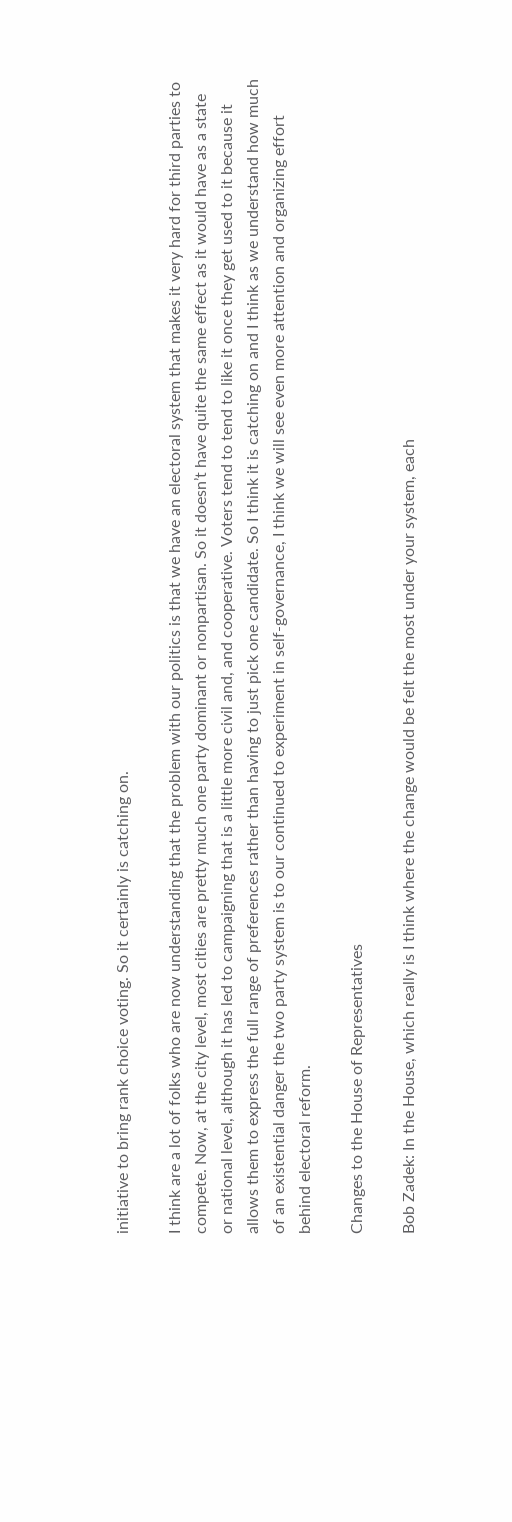initiative to bring rank choice voting. So it certainly is catching on.

I think are a lot of folks who are now understanding that the problem with our politics is that we have an electoral system that makes it very hard for third parties to compete. Now, at the city level, most cities are pretty much one party dominant or nonpartisan. So it doesn’t have quite the same effect as it would have as a state or national level, although it has led to campaigning that is a little more civil and, and cooperative. Voters tend to tend to like it once they get used to it because it allows them to express the full range of preferences rather than having to just pick one candidate. So I think it is catching on and I think as we understand how much of an existential danger the two party system is to our continued to experiment in self-governance, I think we will see even more attention and organizing effort behind electoral reform.

Changes to the House of Representatives

Bob Zadek: In the House, which really is I think where the change would be felt the most under your system, each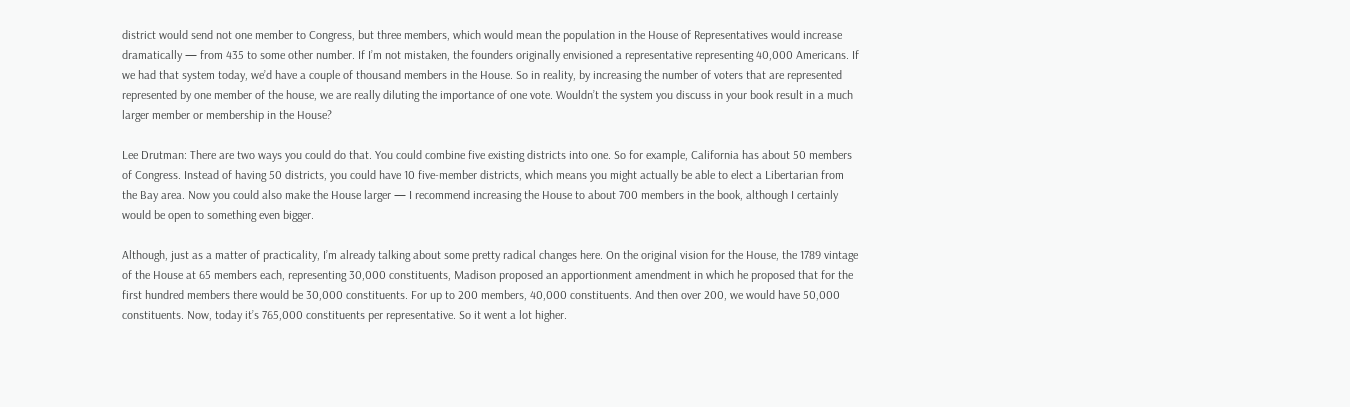district would send not one member to Congress, but three members, which would mean the population in the House of Representatives would increase dramatically — from 435 to some other number. If I’m not mistaken, the founders originally envisioned a representative representing 40,000 Americans. If we had that system today, we’d have a couple of thousand members in the House. So in reality, by increasing the number of voters that are represented represented by one member of the house, we are really diluting the importance of one vote. Wouldn’t the system you discuss in your book result in a much larger member or membership in the House?

Lee Drutman: There are two ways you could do that. You could combine five existing districts into one. So for example, California has about 50 members of Congress. Instead of having 50 districts, you could have 10 five-member districts, which means you might actually be able to elect a Libertarian from the Bay area. Now you could also make the House larger — I recommend increasing the House to about 700 members in the book, although I certainly would be open to something even bigger.

Although, just as a matter of practicality, I’m already talking about some pretty radical changes here. On the original vision for the House, the 1789 vintage of the House at 65 members each, representing 30,000 constituents, Madison proposed an apportionment amendment in which he proposed that for the first hundred members there would be 30,000 constituents. For up to 200 members, 40,000 constituents. And then over 200, we would have 50,000 constituents. Now, today it’s 765,000 constituents per representative. So it went a lot higher.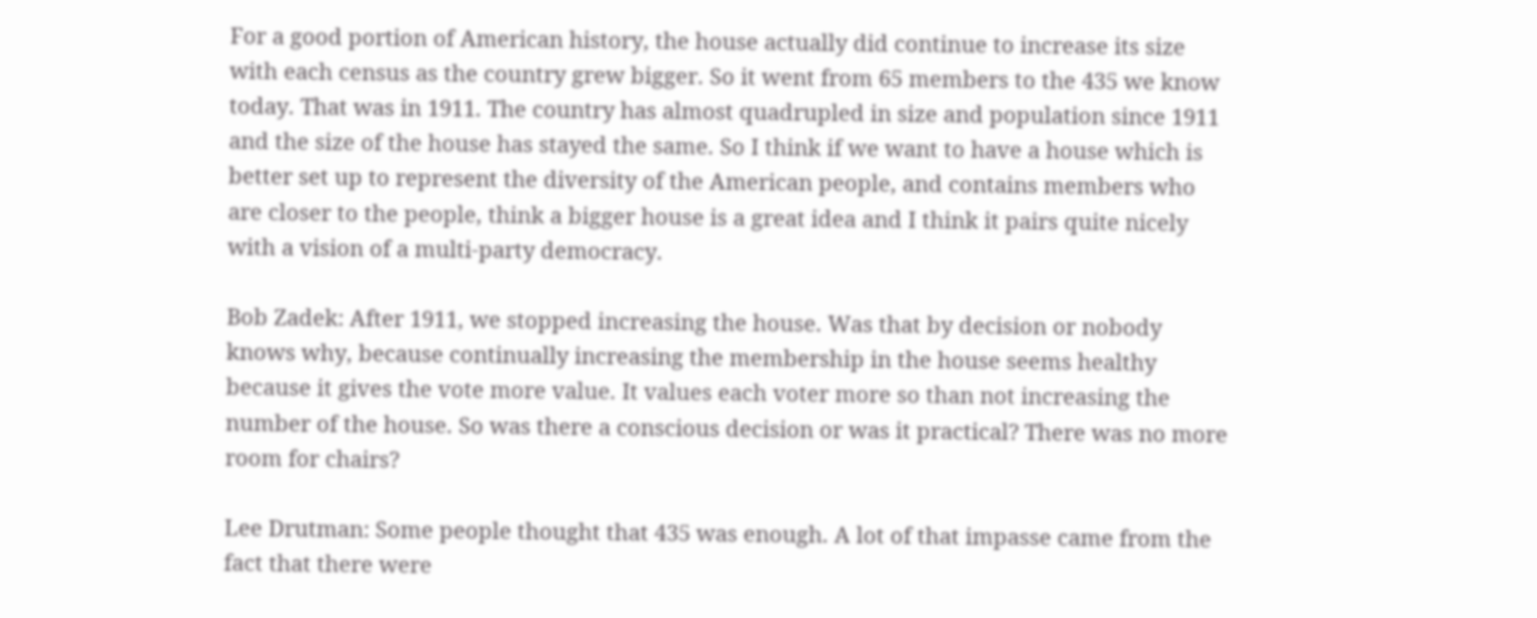For a good portion of American history, the house actually did continue to increase its size with each census as the country grew bigger. So it went from 65 members to the 435 we know today. That was in 1911. The country has almost quadrupled in size and population since 1911 and the size of the house has stayed the same. So I think if we want to have a house which is better set up to represent the diversity of the American people, and contains members who are closer to the people, think a bigger house is a great idea and I think it pairs quite nicely with a vision of a multi-party democracy.

Bob Zadek: After 1911, we stopped increasing the house. Was that by decision or nobody knows why, because continually increasing the membership in the house seems healthy because it gives the vote more value. It values each voter more so than not increasing the number of the house. So was there a conscious decision or was it practical? There was no more room for chairs?

Lee Drutman: Some people thought that 435 was enough. A lot of that impasse came from the fact that there were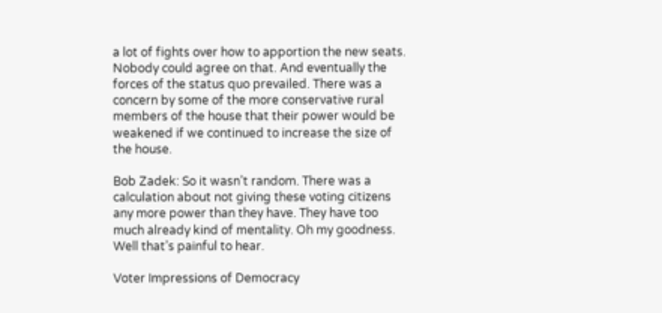a lot of fights over how to apportion the new seats. Nobody could agree on that. And eventually the forces of the status quo prevailed. There was a concern by some of the more conservative rural members of the house that their power would be weakened if we continued to increase the size of the house.

Bob Zadek: So it wasn’t random. There was a calculation about not giving these voting citizens any more power than they have. They have too much already kind of mentality. Oh my goodness. Well that’s painful to hear.

Voter Impressions of Democracy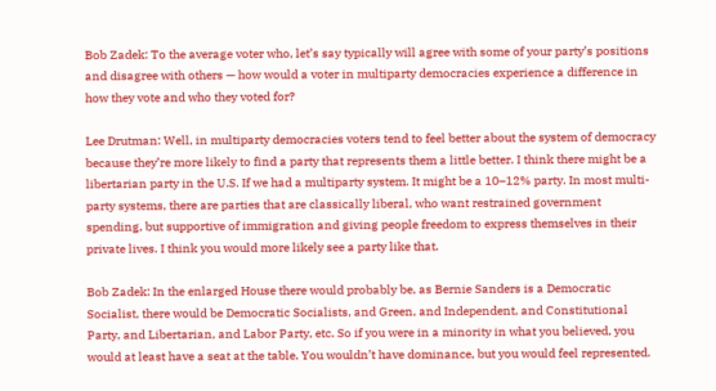Bob Zadek: To the average voter who, let’s say typically will agree with some of your party’s positions and disagree with others — how would a voter in multiparty democracies experience a difference in how they vote and who they voted for?

Lee Drutman: Well, in multiparty democracies voters tend to feel better about the system of democracy because they’re more likely to find a party that represents them a little better. I think there might be a libertarian party in the U.S. If we had a multiparty system. It might be a 10–12% party. In most multi-party systems, there are parties that are classically liberal, who want restrained government spending, but supportive of immigration and giving people freedom to express themselves in their private lives. I think you would more likely see a party like that.

Bob Zadek: In the enlarged House there would probably be, as Bernie Sanders is a Democratic Socialist, there would be Democratic Socialists, and Green, and Independent, and Constitutional Party, and Libertarian, and Labor Party, etc. So if you were in a minority in what you believed, you would at least have a seat at the table. You wouldn’t have dominance, but you would feel represented.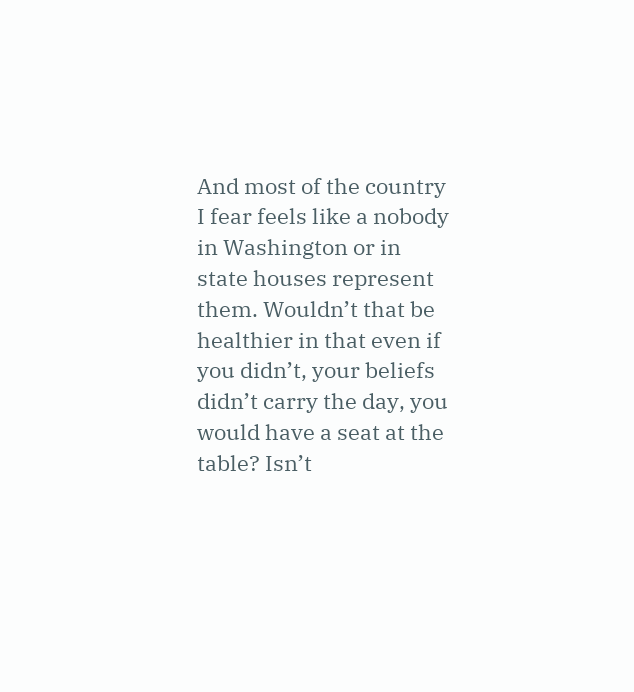And most of the country I fear feels like a nobody in Washington or in state houses represent them. Wouldn’t that be healthier in that even if you didn’t, your beliefs didn’t carry the day, you would have a seat at the table? Isn’t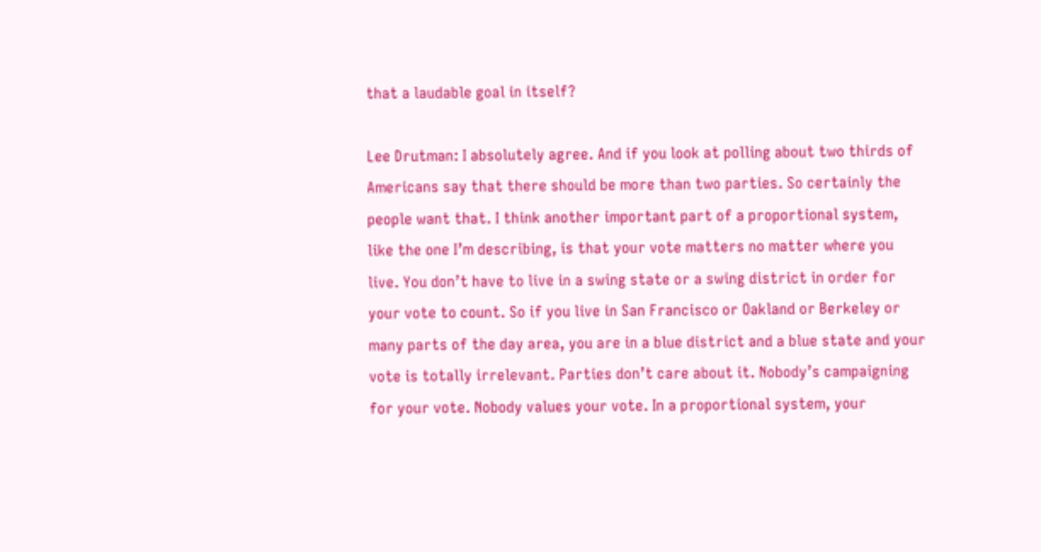that a laudable goal in itself?

Lee Drutman: I absolutely agree. And if you look at polling about two thirds of Americans say that there should be more than two parties. So certainly the people want that. I think another important part of a proportional system, like the one I’m describing, is that your vote matters no matter where you live. You don’t have to live in a swing state or a swing district in order for your vote to count. So if you live in San Francisco or Oakland or Berkeley or many parts of the day area, you are in a blue district and a blue state and your vote is totally irrelevant. Parties don’t care about it. Nobody’s campaigning for your vote. Nobody values your vote. In a proportional system, your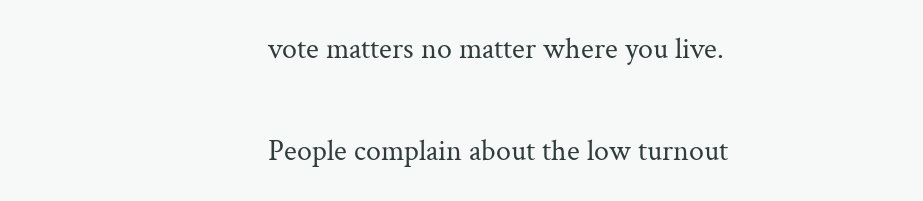vote matters no matter where you live.

People complain about the low turnout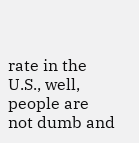rate in the U.S., well, people are not dumb and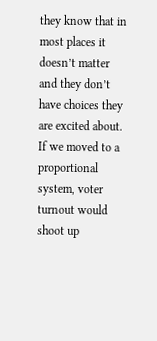they know that in most places it doesn’t matter and they don’t have choices they are excited about. If we moved to a proportional system, voter turnout would shoot up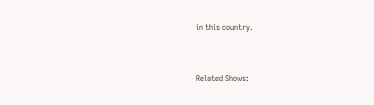in this country.


Related Shows: